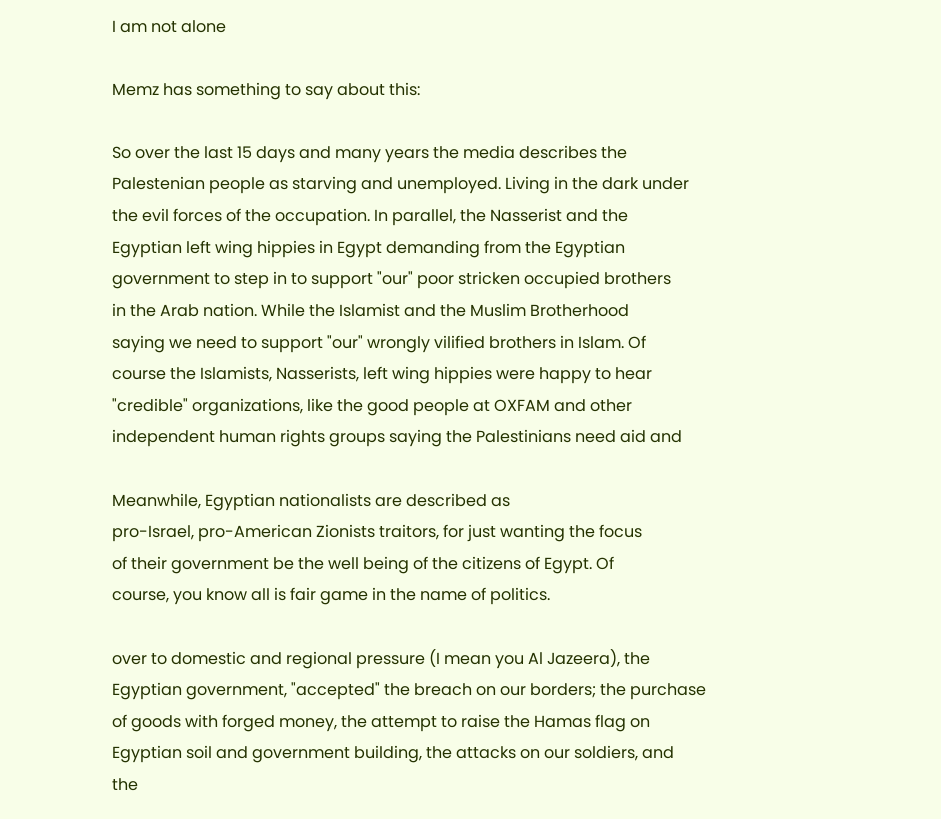I am not alone

Memz has something to say about this:

So over the last 15 days and many years the media describes the
Palestenian people as starving and unemployed. Living in the dark under
the evil forces of the occupation. In parallel, the Nasserist and the
Egyptian left wing hippies in Egypt demanding from the Egyptian
government to step in to support "our" poor stricken occupied brothers
in the Arab nation. While the Islamist and the Muslim Brotherhood
saying we need to support "our" wrongly vilified brothers in Islam. Of
course the Islamists, Nasserists, left wing hippies were happy to hear
"credible" organizations, like the good people at OXFAM and other
independent human rights groups saying the Palestinians need aid and

Meanwhile, Egyptian nationalists are described as
pro-Israel, pro-American Zionists traitors, for just wanting the focus
of their government be the well being of the citizens of Egypt. Of
course, you know all is fair game in the name of politics.

over to domestic and regional pressure (I mean you Al Jazeera), the
Egyptian government, "accepted" the breach on our borders; the purchase
of goods with forged money, the attempt to raise the Hamas flag on
Egyptian soil and government building, the attacks on our soldiers, and
the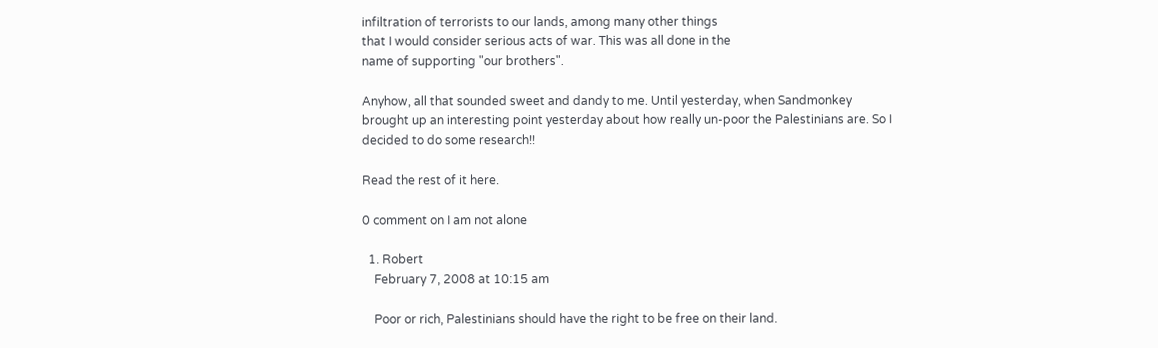infiltration of terrorists to our lands, among many other things
that I would consider serious acts of war. This was all done in the
name of supporting "our brothers".

Anyhow, all that sounded sweet and dandy to me. Until yesterday, when Sandmonkey brought up an interesting point yesterday about how really un-poor the Palestinians are. So I decided to do some research!!

Read the rest of it here.

0 comment on I am not alone

  1. Robert
    February 7, 2008 at 10:15 am

    Poor or rich, Palestinians should have the right to be free on their land.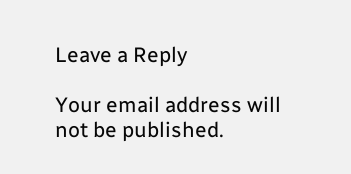Leave a Reply

Your email address will not be published.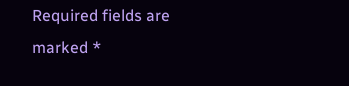Required fields are marked *